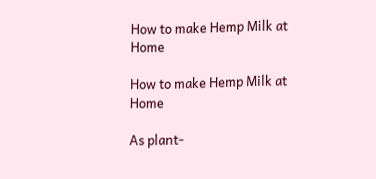How to make Hemp Milk at Home

How to make Hemp Milk at Home

As plant-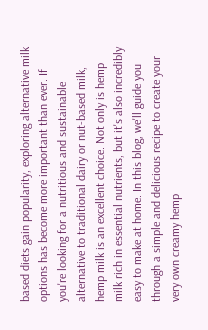based diets gain popularity, exploring alternative milk options has become more important than ever. If you're looking for a nutritious and sustainable alternative to traditional dairy or nut-based milk, hemp milk is an excellent choice. Not only is hemp milk rich in essential nutrients, but it's also incredibly easy to make at home. In this blog, we'll guide you through a simple and delicious recipe to create your very own creamy hemp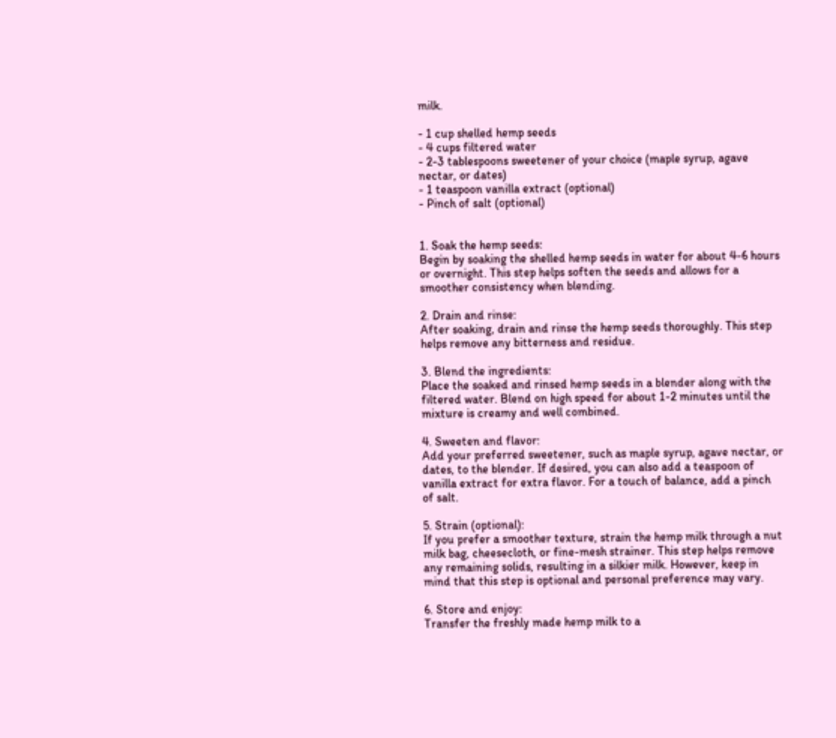milk.

- 1 cup shelled hemp seeds
- 4 cups filtered water
- 2-3 tablespoons sweetener of your choice (maple syrup, agave nectar, or dates)
- 1 teaspoon vanilla extract (optional)
- Pinch of salt (optional)


1. Soak the hemp seeds:
Begin by soaking the shelled hemp seeds in water for about 4-6 hours or overnight. This step helps soften the seeds and allows for a smoother consistency when blending.

2. Drain and rinse:
After soaking, drain and rinse the hemp seeds thoroughly. This step helps remove any bitterness and residue.

3. Blend the ingredients:
Place the soaked and rinsed hemp seeds in a blender along with the filtered water. Blend on high speed for about 1-2 minutes until the mixture is creamy and well combined.

4. Sweeten and flavor:
Add your preferred sweetener, such as maple syrup, agave nectar, or dates, to the blender. If desired, you can also add a teaspoon of vanilla extract for extra flavor. For a touch of balance, add a pinch of salt.

5. Strain (optional):
If you prefer a smoother texture, strain the hemp milk through a nut milk bag, cheesecloth, or fine-mesh strainer. This step helps remove any remaining solids, resulting in a silkier milk. However, keep in mind that this step is optional and personal preference may vary.

6. Store and enjoy:
Transfer the freshly made hemp milk to a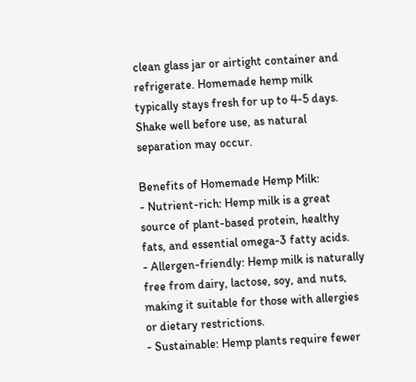clean glass jar or airtight container and refrigerate. Homemade hemp milk typically stays fresh for up to 4-5 days. Shake well before use, as natural separation may occur.

Benefits of Homemade Hemp Milk:
- Nutrient-rich: Hemp milk is a great source of plant-based protein, healthy fats, and essential omega-3 fatty acids.
- Allergen-friendly: Hemp milk is naturally free from dairy, lactose, soy, and nuts, making it suitable for those with allergies or dietary restrictions.
- Sustainable: Hemp plants require fewer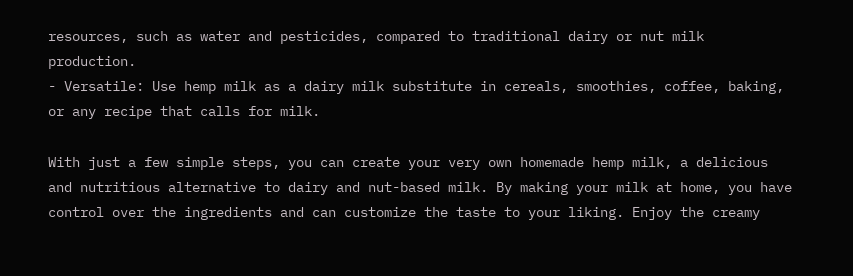resources, such as water and pesticides, compared to traditional dairy or nut milk production.
- Versatile: Use hemp milk as a dairy milk substitute in cereals, smoothies, coffee, baking, or any recipe that calls for milk.

With just a few simple steps, you can create your very own homemade hemp milk, a delicious and nutritious alternative to dairy and nut-based milk. By making your milk at home, you have control over the ingredients and can customize the taste to your liking. Enjoy the creamy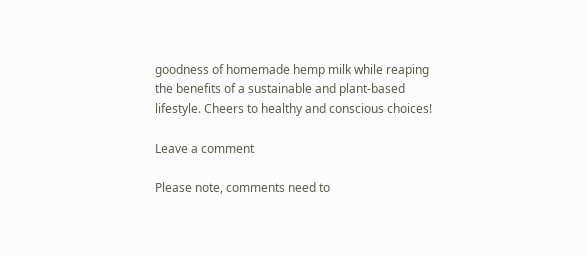goodness of homemade hemp milk while reaping the benefits of a sustainable and plant-based lifestyle. Cheers to healthy and conscious choices!

Leave a comment

Please note, comments need to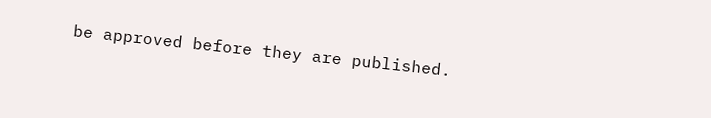be approved before they are published.